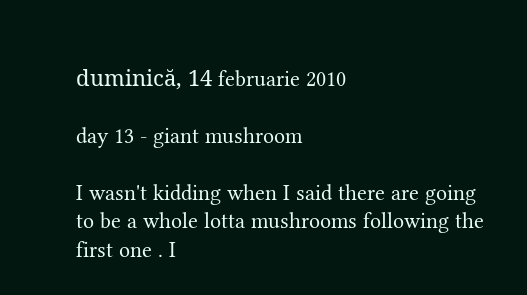duminică, 14 februarie 2010

day 13 - giant mushroom

I wasn't kidding when I said there are going to be a whole lotta mushrooms following the first one . I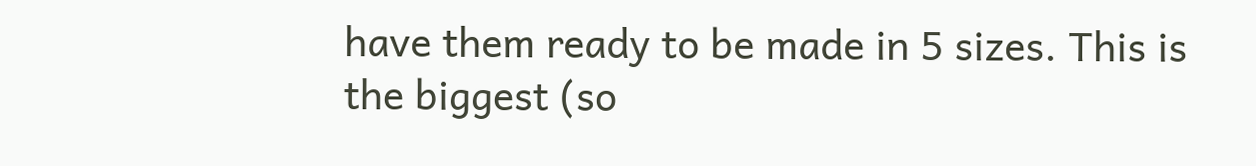have them ready to be made in 5 sizes. This is the biggest (so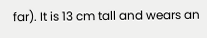far). It is 13 cm tall and wears an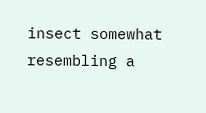insect somewhat resembling a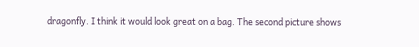dragonfly. I think it would look great on a bag. The second picture shows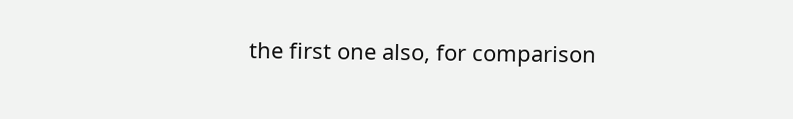the first one also, for comparison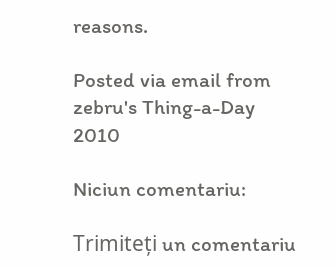reasons.

Posted via email from zebru's Thing-a-Day 2010

Niciun comentariu:

Trimiteți un comentariu